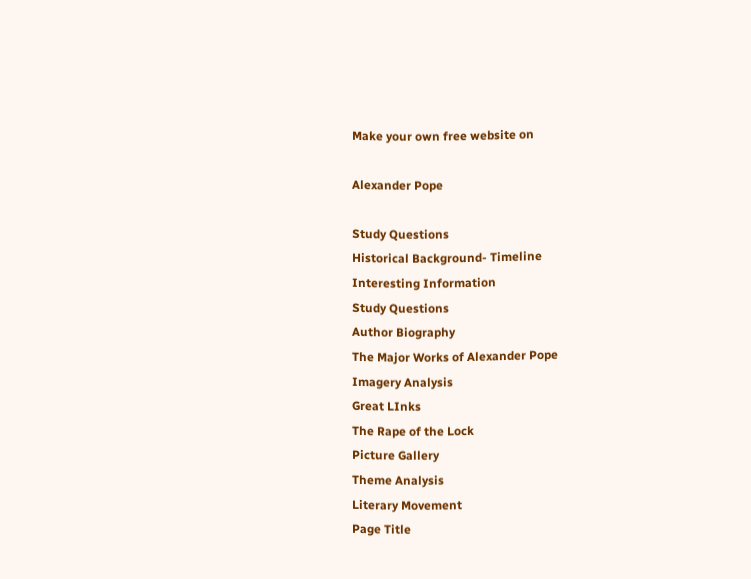Make your own free website on

Alexander Pope

Study Questions
Historical Background- Timeline
Interesting Information
Study Questions
Author Biography
The Major Works of Alexander Pope
Imagery Analysis
Great LInks
The Rape of the Lock
Picture Gallery
Theme Analysis
Literary Movement
Page Title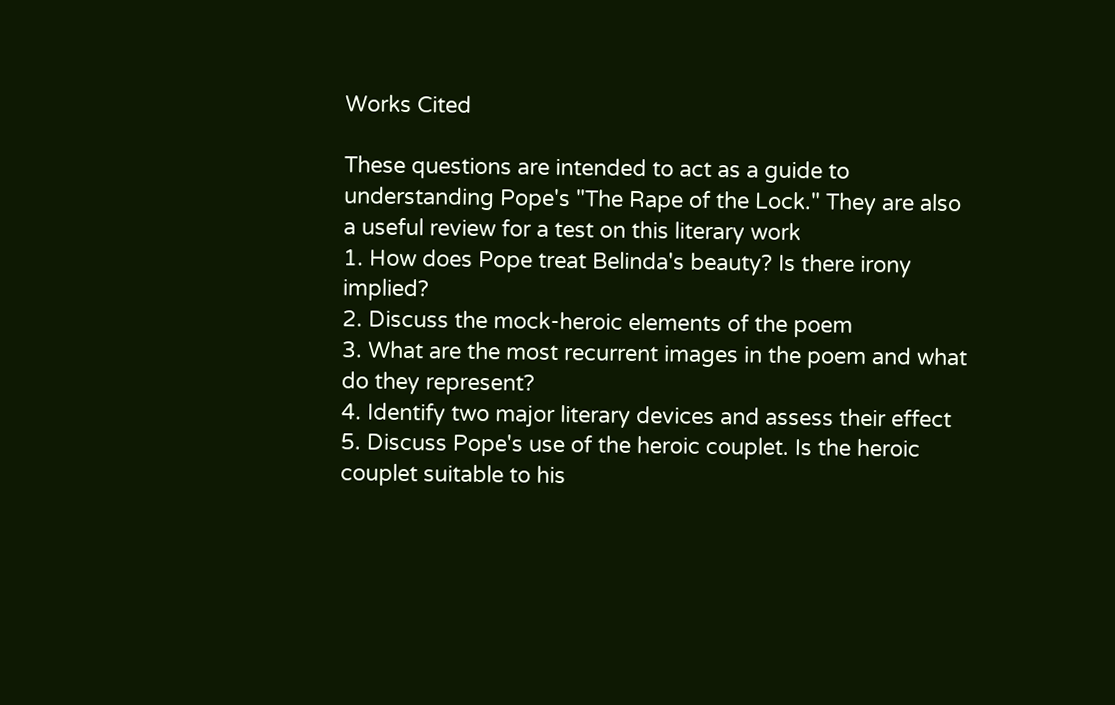Works Cited

These questions are intended to act as a guide to understanding Pope's "The Rape of the Lock." They are also a useful review for a test on this literary work
1. How does Pope treat Belinda's beauty? Is there irony implied?
2. Discuss the mock-heroic elements of the poem
3. What are the most recurrent images in the poem and what do they represent?
4. Identify two major literary devices and assess their effect
5. Discuss Pope's use of the heroic couplet. Is the heroic couplet suitable to his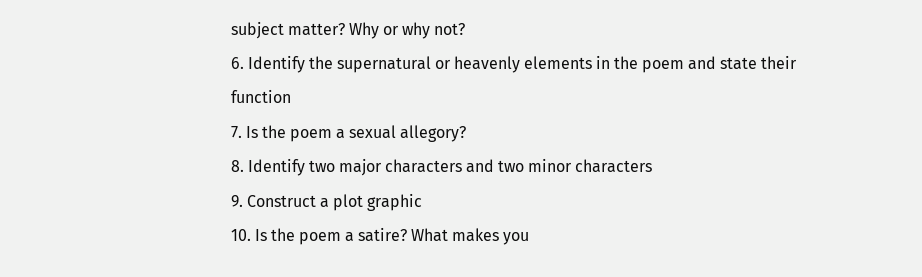subject matter? Why or why not?
6. Identify the supernatural or heavenly elements in the poem and state their function
7. Is the poem a sexual allegory?
8. Identify two major characters and two minor characters
9. Construct a plot graphic
10. Is the poem a satire? What makes you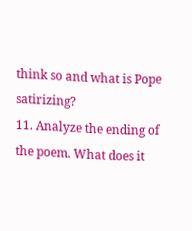think so and what is Pope satirizing?
11. Analyze the ending of the poem. What does it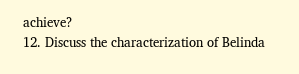achieve?
12. Discuss the characterization of Belinda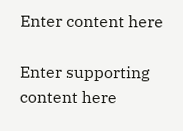Enter content here

Enter supporting content here